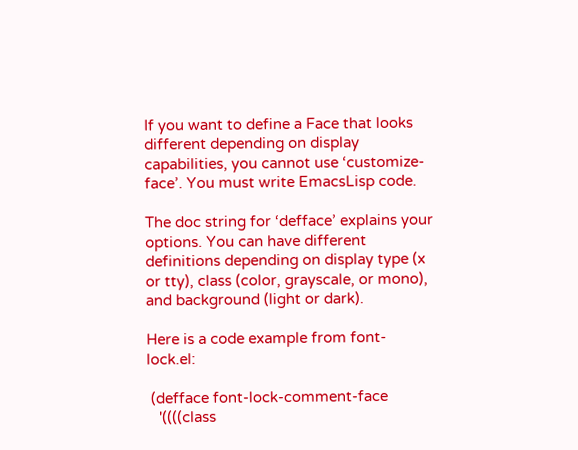If you want to define a Face that looks different depending on display capabilities, you cannot use ‘customize-face’. You must write EmacsLisp code.

The doc string for ‘defface’ explains your options. You can have different definitions depending on display type (x or tty), class (color, grayscale, or mono), and background (light or dark).

Here is a code example from font-lock.el:

 (defface font-lock-comment-face
   '((((class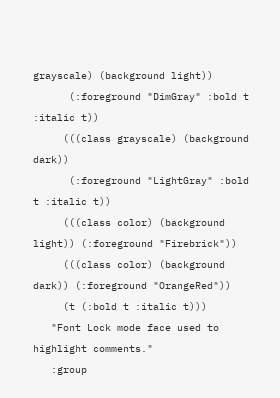grayscale) (background light))
      (:foreground "DimGray" :bold t :italic t))
     (((class grayscale) (background dark))
      (:foreground "LightGray" :bold t :italic t))
     (((class color) (background light)) (:foreground "Firebrick"))
     (((class color) (background dark)) (:foreground "OrangeRed"))
     (t (:bold t :italic t)))
   "Font Lock mode face used to highlight comments."
   :group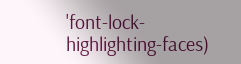'font-lock-highlighting-faces)